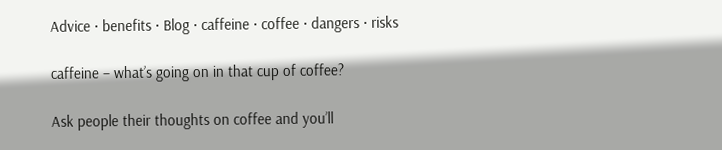Advice · benefits · Blog · caffeine · coffee · dangers · risks

caffeine – what’s going on in that cup of coffee?

Ask people their thoughts on coffee and you’ll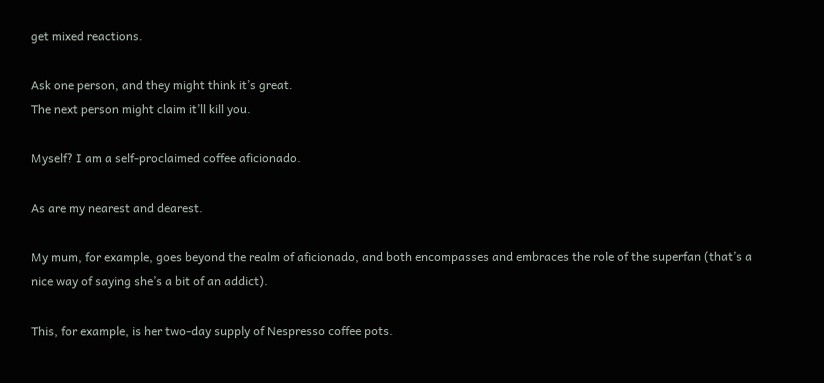get mixed reactions.

Ask one person, and they might think it’s great.
The next person might claim it’ll kill you.

Myself? I am a self-proclaimed coffee aficionado.

As are my nearest and dearest.

My mum, for example, goes beyond the realm of aficionado, and both encompasses and embraces the role of the superfan (that’s a nice way of saying she’s a bit of an addict).

This, for example, is her two-day supply of Nespresso coffee pots.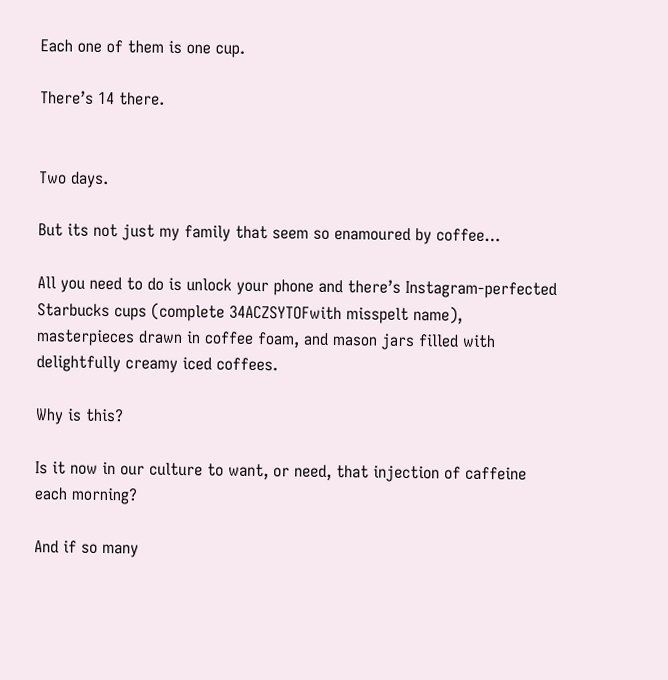Each one of them is one cup.

There’s 14 there.


Two days.

But its not just my family that seem so enamoured by coffee…

All you need to do is unlock your phone and there’s Instagram-perfected Starbucks cups (complete 34ACZSYTOFwith misspelt name), masterpieces drawn in coffee foam, and mason jars filled with delightfully creamy iced coffees.

Why is this?

Is it now in our culture to want, or need, that injection of caffeine each morning?

And if so many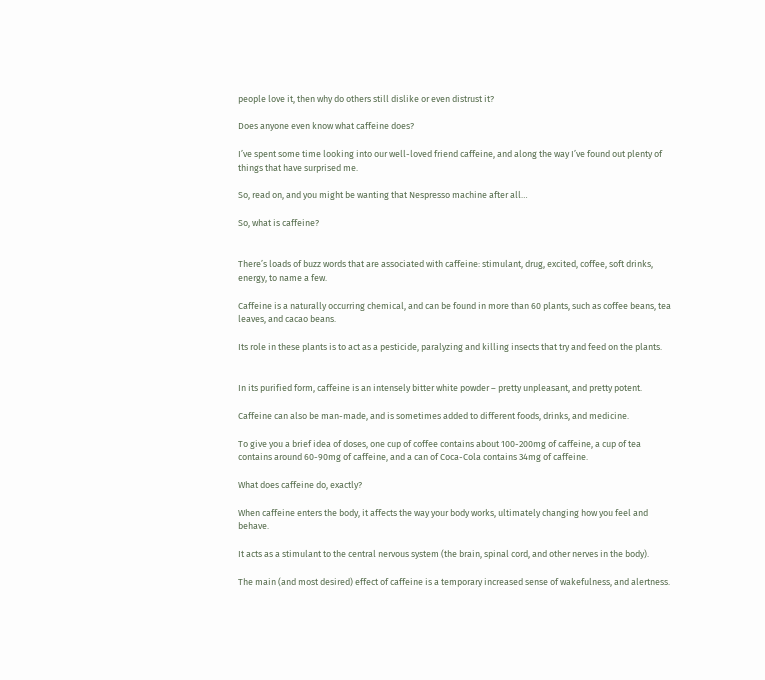people love it, then why do others still dislike or even distrust it?

Does anyone even know what caffeine does?

I’ve spent some time looking into our well-loved friend caffeine, and along the way I’ve found out plenty of things that have surprised me.

So, read on, and you might be wanting that Nespresso machine after all…

So, what is caffeine?


There’s loads of buzz words that are associated with caffeine: stimulant, drug, excited, coffee, soft drinks, energy, to name a few.

Caffeine is a naturally occurring chemical, and can be found in more than 60 plants, such as coffee beans, tea leaves, and cacao beans.

Its role in these plants is to act as a pesticide, paralyzing and killing insects that try and feed on the plants.


In its purified form, caffeine is an intensely bitter white powder – pretty unpleasant, and pretty potent.

Caffeine can also be man-made, and is sometimes added to different foods, drinks, and medicine.

To give you a brief idea of doses, one cup of coffee contains about 100-200mg of caffeine, a cup of tea contains around 60-90mg of caffeine, and a can of Coca-Cola contains 34mg of caffeine.

What does caffeine do, exactly?

When caffeine enters the body, it affects the way your body works, ultimately changing how you feel and behave.

It acts as a stimulant to the central nervous system (the brain, spinal cord, and other nerves in the body).

The main (and most desired) effect of caffeine is a temporary increased sense of wakefulness, and alertness.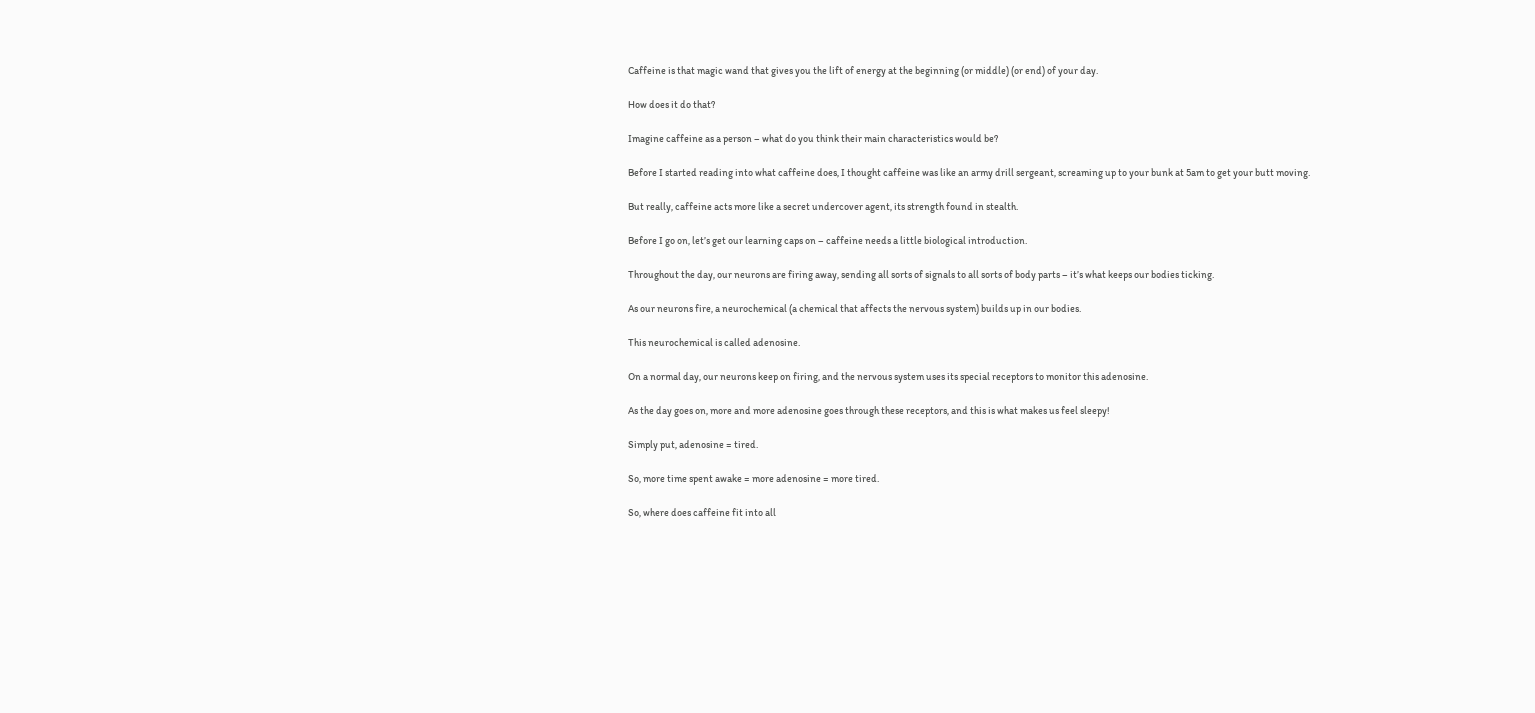Caffeine is that magic wand that gives you the lift of energy at the beginning (or middle) (or end) of your day.

How does it do that?

Imagine caffeine as a person – what do you think their main characteristics would be?

Before I started reading into what caffeine does, I thought caffeine was like an army drill sergeant, screaming up to your bunk at 5am to get your butt moving.

But really, caffeine acts more like a secret undercover agent, its strength found in stealth.

Before I go on, let’s get our learning caps on – caffeine needs a little biological introduction.

Throughout the day, our neurons are firing away, sending all sorts of signals to all sorts of body parts – it’s what keeps our bodies ticking.

As our neurons fire, a neurochemical (a chemical that affects the nervous system) builds up in our bodies.

This neurochemical is called adenosine.

On a normal day, our neurons keep on firing, and the nervous system uses its special receptors to monitor this adenosine.

As the day goes on, more and more adenosine goes through these receptors, and this is what makes us feel sleepy!

Simply put, adenosine = tired.

So, more time spent awake = more adenosine = more tired.

So, where does caffeine fit into all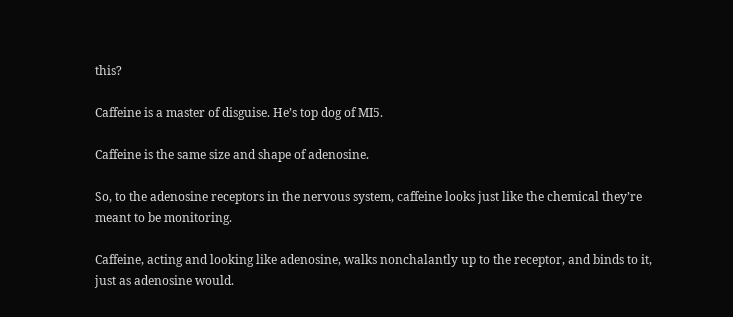this?

Caffeine is a master of disguise. He’s top dog of MI5.

Caffeine is the same size and shape of adenosine.

So, to the adenosine receptors in the nervous system, caffeine looks just like the chemical they’re meant to be monitoring.

Caffeine, acting and looking like adenosine, walks nonchalantly up to the receptor, and binds to it, just as adenosine would.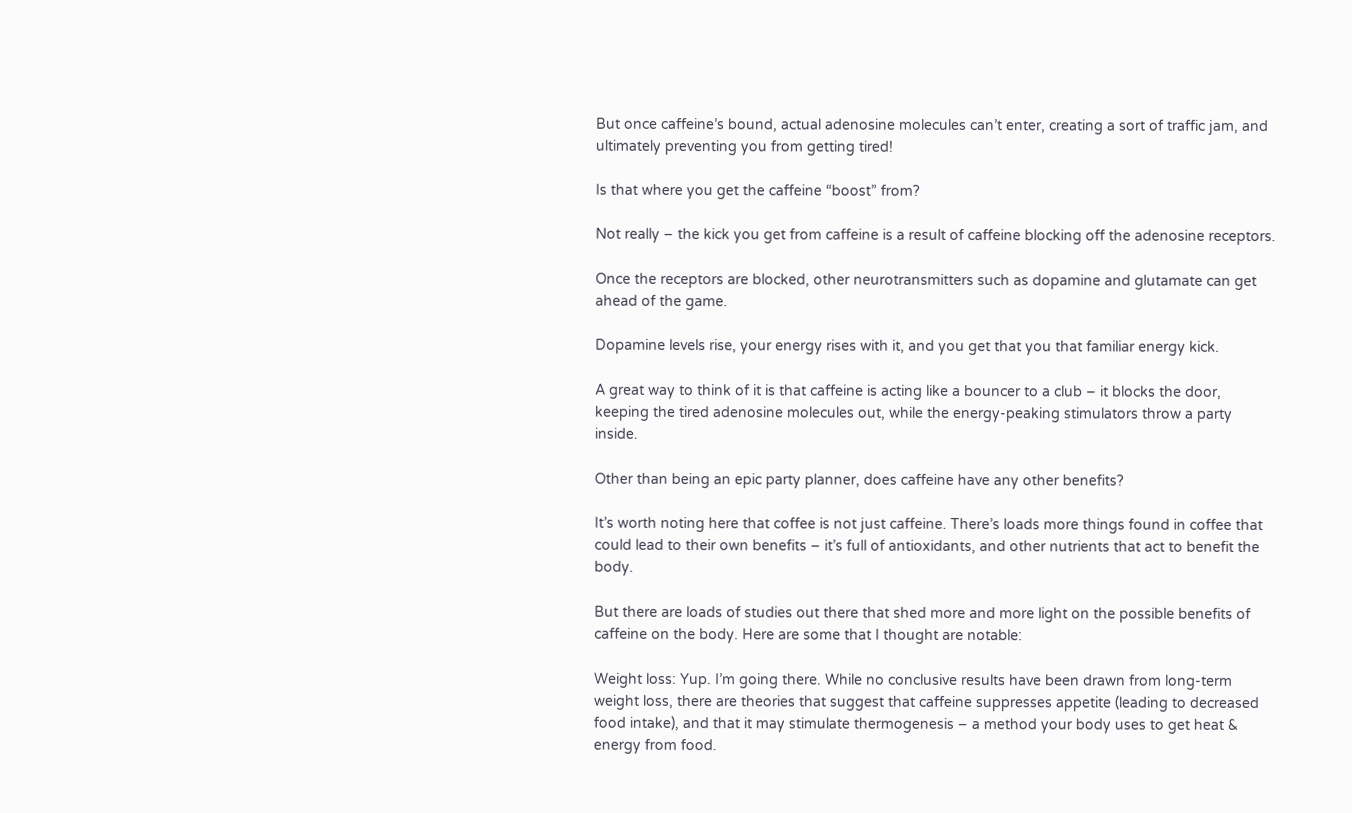But once caffeine’s bound, actual adenosine molecules can’t enter, creating a sort of traffic jam, and ultimately preventing you from getting tired!

Is that where you get the caffeine “boost” from?

Not really – the kick you get from caffeine is a result of caffeine blocking off the adenosine receptors.

Once the receptors are blocked, other neurotransmitters such as dopamine and glutamate can get ahead of the game.

Dopamine levels rise, your energy rises with it, and you get that you that familiar energy kick.

A great way to think of it is that caffeine is acting like a bouncer to a club – it blocks the door, keeping the tired adenosine molecules out, while the energy-peaking stimulators throw a party inside.

Other than being an epic party planner, does caffeine have any other benefits?

It’s worth noting here that coffee is not just caffeine. There’s loads more things found in coffee that could lead to their own benefits – it’s full of antioxidants, and other nutrients that act to benefit the body.

But there are loads of studies out there that shed more and more light on the possible benefits of caffeine on the body. Here are some that I thought are notable:

Weight loss: Yup. I’m going there. While no conclusive results have been drawn from long-term weight loss, there are theories that suggest that caffeine suppresses appetite (leading to decreased food intake), and that it may stimulate thermogenesis – a method your body uses to get heat & energy from food.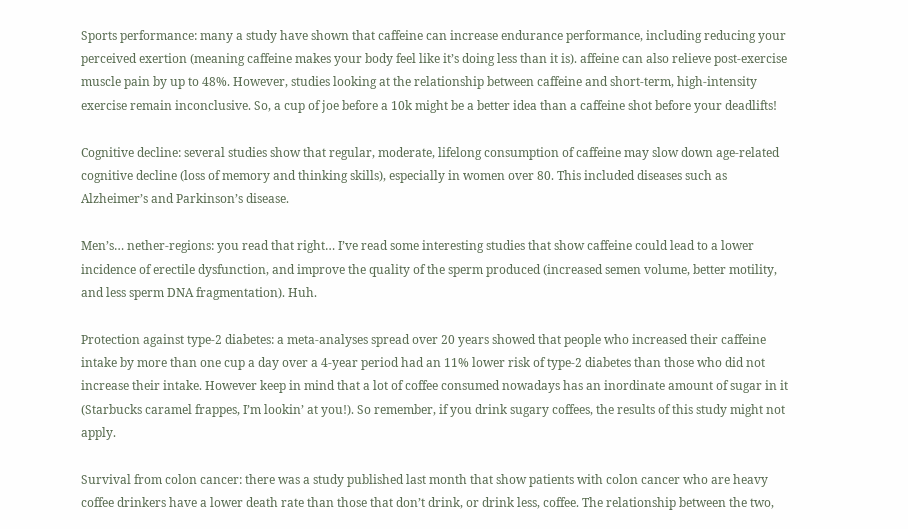Sports performance: many a study have shown that caffeine can increase endurance performance, including reducing your perceived exertion (meaning caffeine makes your body feel like it’s doing less than it is). affeine can also relieve post-exercise muscle pain by up to 48%. However, studies looking at the relationship between caffeine and short-term, high-intensity exercise remain inconclusive. So, a cup of joe before a 10k might be a better idea than a caffeine shot before your deadlifts!

Cognitive decline: several studies show that regular, moderate, lifelong consumption of caffeine may slow down age-related cognitive decline (loss of memory and thinking skills), especially in women over 80. This included diseases such as Alzheimer’s and Parkinson’s disease.

Men’s… nether-regions: you read that right… I’ve read some interesting studies that show caffeine could lead to a lower incidence of erectile dysfunction, and improve the quality of the sperm produced (increased semen volume, better motility, and less sperm DNA fragmentation). Huh.

Protection against type-2 diabetes: a meta-analyses spread over 20 years showed that people who increased their caffeine intake by more than one cup a day over a 4-year period had an 11% lower risk of type-2 diabetes than those who did not increase their intake. However keep in mind that a lot of coffee consumed nowadays has an inordinate amount of sugar in it (Starbucks caramel frappes, I’m lookin’ at you!). So remember, if you drink sugary coffees, the results of this study might not apply.

Survival from colon cancer: there was a study published last month that show patients with colon cancer who are heavy coffee drinkers have a lower death rate than those that don’t drink, or drink less, coffee. The relationship between the two,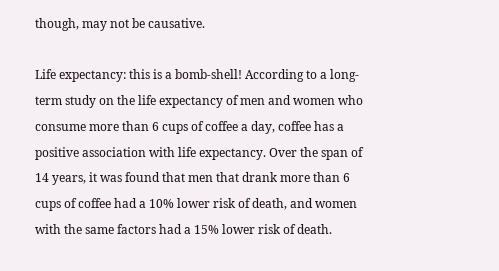though, may not be causative.

Life expectancy: this is a bomb-shell! According to a long-term study on the life expectancy of men and women who consume more than 6 cups of coffee a day, coffee has a positive association with life expectancy. Over the span of 14 years, it was found that men that drank more than 6 cups of coffee had a 10% lower risk of death, and women with the same factors had a 15% lower risk of death.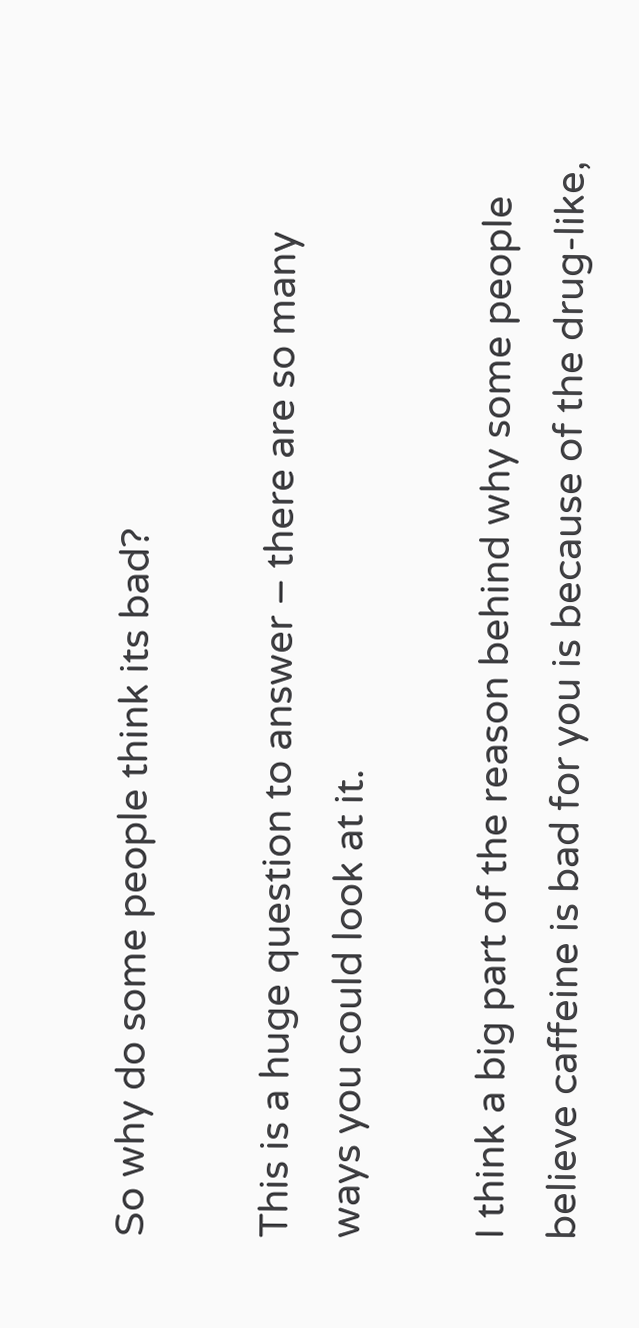So why do some people think its bad?

This is a huge question to answer – there are so many ways you could look at it.

I think a big part of the reason behind why some people believe caffeine is bad for you is because of the drug-like,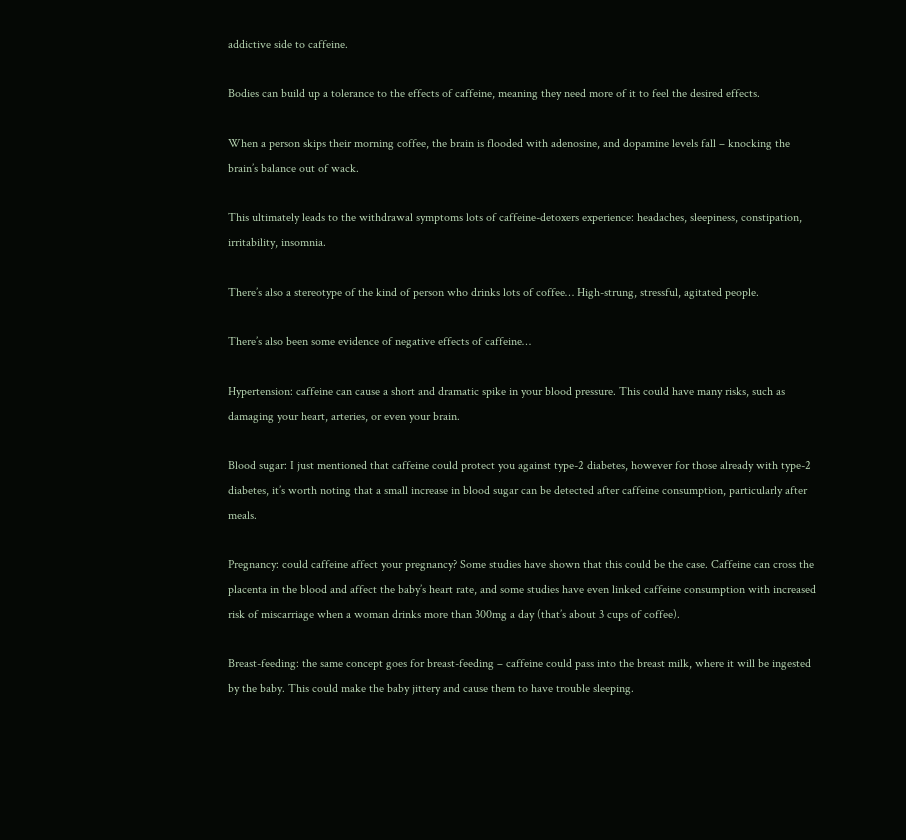addictive side to caffeine.

Bodies can build up a tolerance to the effects of caffeine, meaning they need more of it to feel the desired effects.

When a person skips their morning coffee, the brain is flooded with adenosine, and dopamine levels fall – knocking the brain’s balance out of wack.

This ultimately leads to the withdrawal symptoms lots of caffeine-detoxers experience: headaches, sleepiness, constipation, irritability, insomnia.

There’s also a stereotype of the kind of person who drinks lots of coffee… High-strung, stressful, agitated people.

There’s also been some evidence of negative effects of caffeine…

Hypertension: caffeine can cause a short and dramatic spike in your blood pressure. This could have many risks, such as damaging your heart, arteries, or even your brain.

Blood sugar: I just mentioned that caffeine could protect you against type-2 diabetes, however for those already with type-2 diabetes, it’s worth noting that a small increase in blood sugar can be detected after caffeine consumption, particularly after meals.

Pregnancy: could caffeine affect your pregnancy? Some studies have shown that this could be the case. Caffeine can cross the placenta in the blood and affect the baby’s heart rate, and some studies have even linked caffeine consumption with increased risk of miscarriage when a woman drinks more than 300mg a day (that’s about 3 cups of coffee).

Breast-feeding: the same concept goes for breast-feeding – caffeine could pass into the breast milk, where it will be ingested by the baby. This could make the baby jittery and cause them to have trouble sleeping.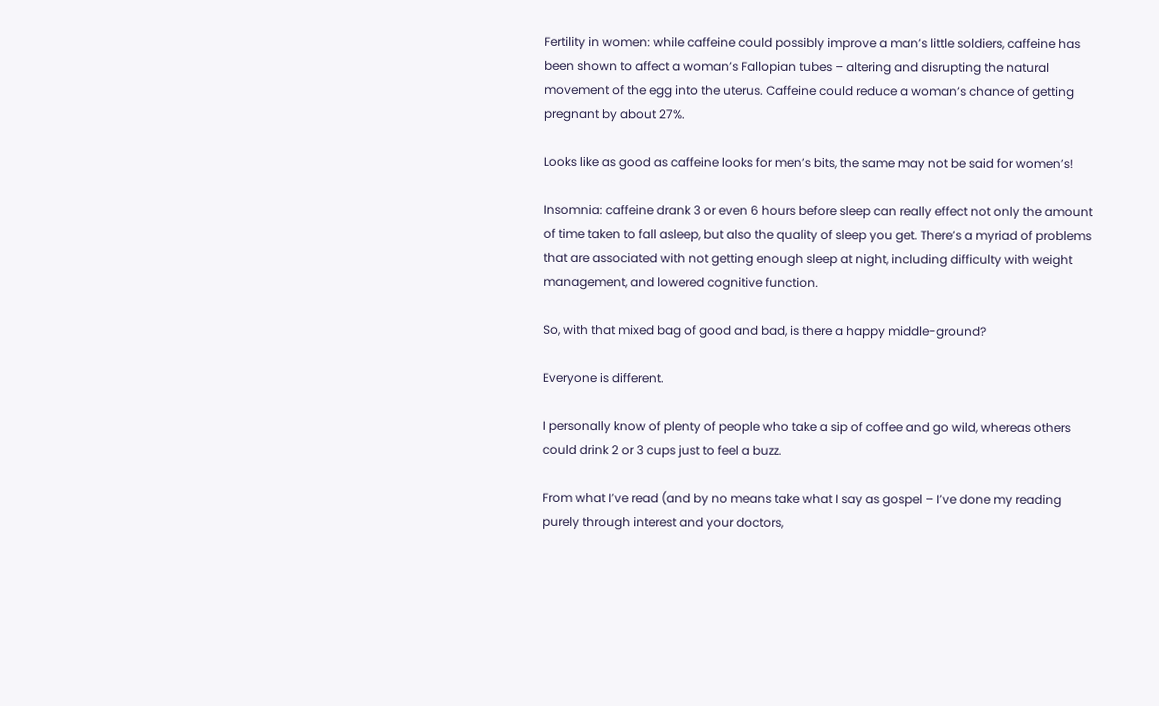Fertility in women: while caffeine could possibly improve a man’s little soldiers, caffeine has been shown to affect a woman’s Fallopian tubes – altering and disrupting the natural movement of the egg into the uterus. Caffeine could reduce a woman’s chance of getting pregnant by about 27%.

Looks like as good as caffeine looks for men’s bits, the same may not be said for women’s!

Insomnia: caffeine drank 3 or even 6 hours before sleep can really effect not only the amount of time taken to fall asleep, but also the quality of sleep you get. There’s a myriad of problems that are associated with not getting enough sleep at night, including difficulty with weight management, and lowered cognitive function.

So, with that mixed bag of good and bad, is there a happy middle-ground?

Everyone is different.

I personally know of plenty of people who take a sip of coffee and go wild, whereas others could drink 2 or 3 cups just to feel a buzz.

From what I’ve read (and by no means take what I say as gospel – I’ve done my reading purely through interest and your doctors,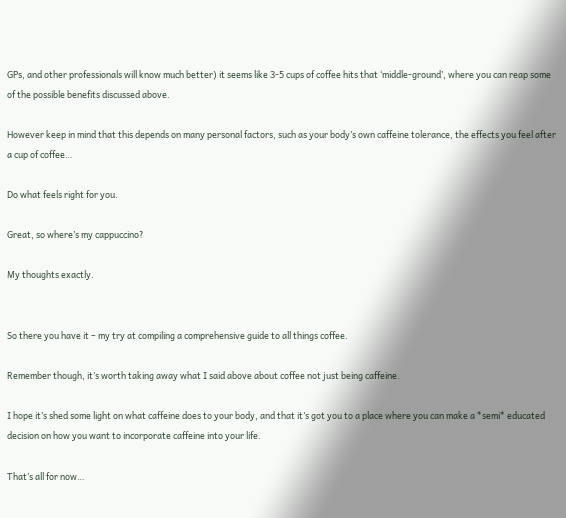GPs, and other professionals will know much better) it seems like 3-5 cups of coffee hits that ‘middle-ground’, where you can reap some of the possible benefits discussed above.

However keep in mind that this depends on many personal factors, such as your body’s own caffeine tolerance, the effects you feel after a cup of coffee…

Do what feels right for you.

Great, so where’s my cappuccino?

My thoughts exactly.


So there you have it – my try at compiling a comprehensive guide to all things coffee.

Remember though, it’s worth taking away what I said above about coffee not just being caffeine.

I hope it’s shed some light on what caffeine does to your body, and that it’s got you to a place where you can make a *semi* educated decision on how you want to incorporate caffeine into your life.

That’s all for now…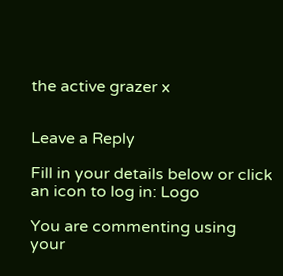the active grazer x


Leave a Reply

Fill in your details below or click an icon to log in: Logo

You are commenting using your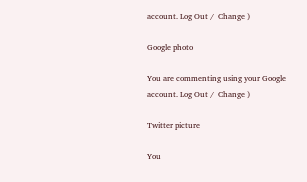account. Log Out /  Change )

Google photo

You are commenting using your Google account. Log Out /  Change )

Twitter picture

You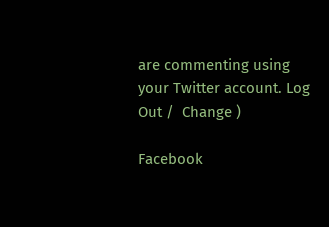are commenting using your Twitter account. Log Out /  Change )

Facebook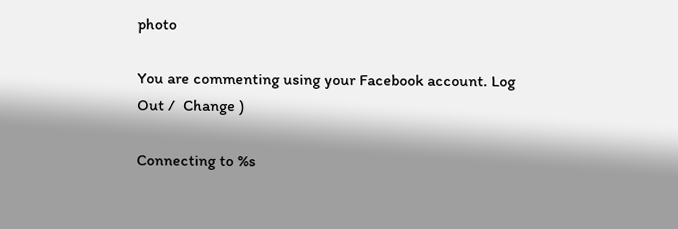photo

You are commenting using your Facebook account. Log Out /  Change )

Connecting to %s